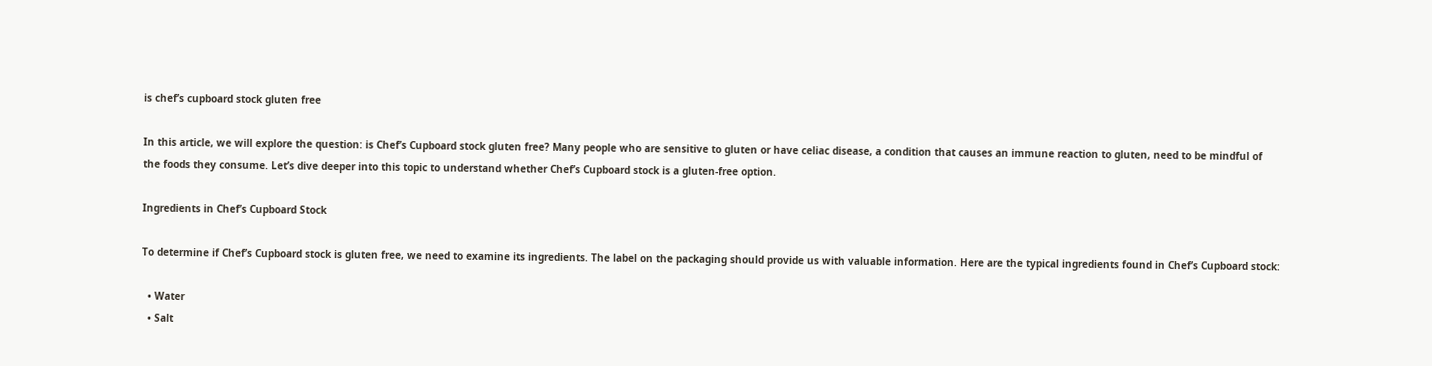is chef’s cupboard stock gluten free

In this article, we will explore the question: is Chef’s Cupboard stock gluten free? Many people who are sensitive to gluten or have celiac disease, a condition that causes an immune reaction to gluten, need to be mindful of the foods they consume. Let’s dive deeper into this topic to understand whether Chef’s Cupboard stock is a gluten-free option.

Ingredients in Chef’s Cupboard Stock

To determine if Chef’s Cupboard stock is gluten free, we need to examine its ingredients. The label on the packaging should provide us with valuable information. Here are the typical ingredients found in Chef’s Cupboard stock:

  • Water
  • Salt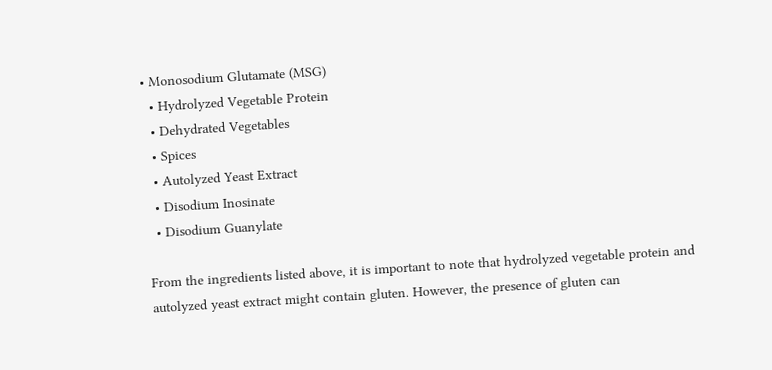• Monosodium Glutamate (MSG)
  • Hydrolyzed Vegetable Protein
  • Dehydrated Vegetables
  • Spices
  • Autolyzed Yeast Extract
  • Disodium Inosinate
  • Disodium Guanylate

From the ingredients listed above, it is important to note that hydrolyzed vegetable protein and autolyzed yeast extract might contain gluten. However, the presence of gluten can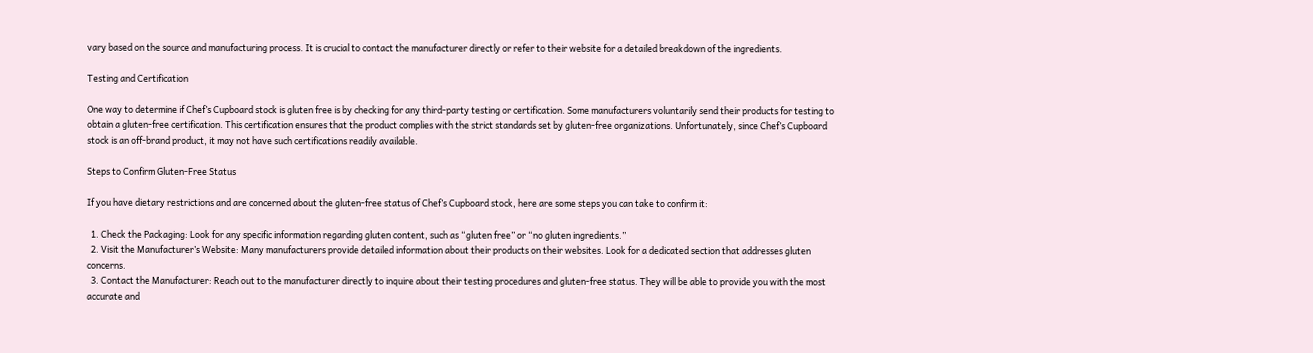vary based on the source and manufacturing process. It is crucial to contact the manufacturer directly or refer to their website for a detailed breakdown of the ingredients.

Testing and Certification

One way to determine if Chef’s Cupboard stock is gluten free is by checking for any third-party testing or certification. Some manufacturers voluntarily send their products for testing to obtain a gluten-free certification. This certification ensures that the product complies with the strict standards set by gluten-free organizations. Unfortunately, since Chef’s Cupboard stock is an off-brand product, it may not have such certifications readily available.

Steps to Confirm Gluten-Free Status

If you have dietary restrictions and are concerned about the gluten-free status of Chef’s Cupboard stock, here are some steps you can take to confirm it:

  1. Check the Packaging: Look for any specific information regarding gluten content, such as “gluten free” or “no gluten ingredients.”
  2. Visit the Manufacturer’s Website: Many manufacturers provide detailed information about their products on their websites. Look for a dedicated section that addresses gluten concerns.
  3. Contact the Manufacturer: Reach out to the manufacturer directly to inquire about their testing procedures and gluten-free status. They will be able to provide you with the most accurate and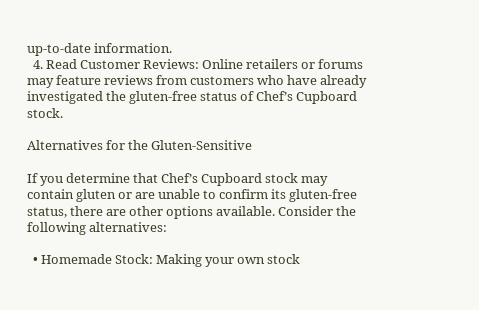up-to-date information.
  4. Read Customer Reviews: Online retailers or forums may feature reviews from customers who have already investigated the gluten-free status of Chef’s Cupboard stock.

Alternatives for the Gluten-Sensitive

If you determine that Chef’s Cupboard stock may contain gluten or are unable to confirm its gluten-free status, there are other options available. Consider the following alternatives:

  • Homemade Stock: Making your own stock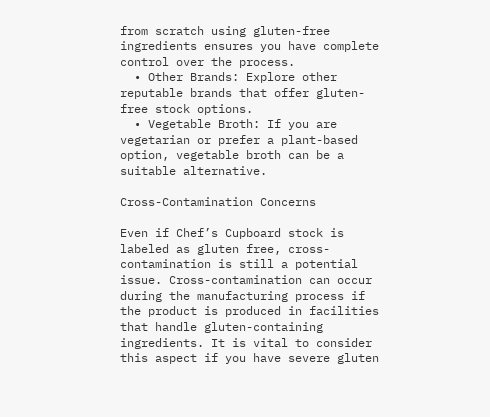from scratch using gluten-free ingredients ensures you have complete control over the process.
  • Other Brands: Explore other reputable brands that offer gluten-free stock options.
  • Vegetable Broth: If you are vegetarian or prefer a plant-based option, vegetable broth can be a suitable alternative.

Cross-Contamination Concerns

Even if Chef’s Cupboard stock is labeled as gluten free, cross-contamination is still a potential issue. Cross-contamination can occur during the manufacturing process if the product is produced in facilities that handle gluten-containing ingredients. It is vital to consider this aspect if you have severe gluten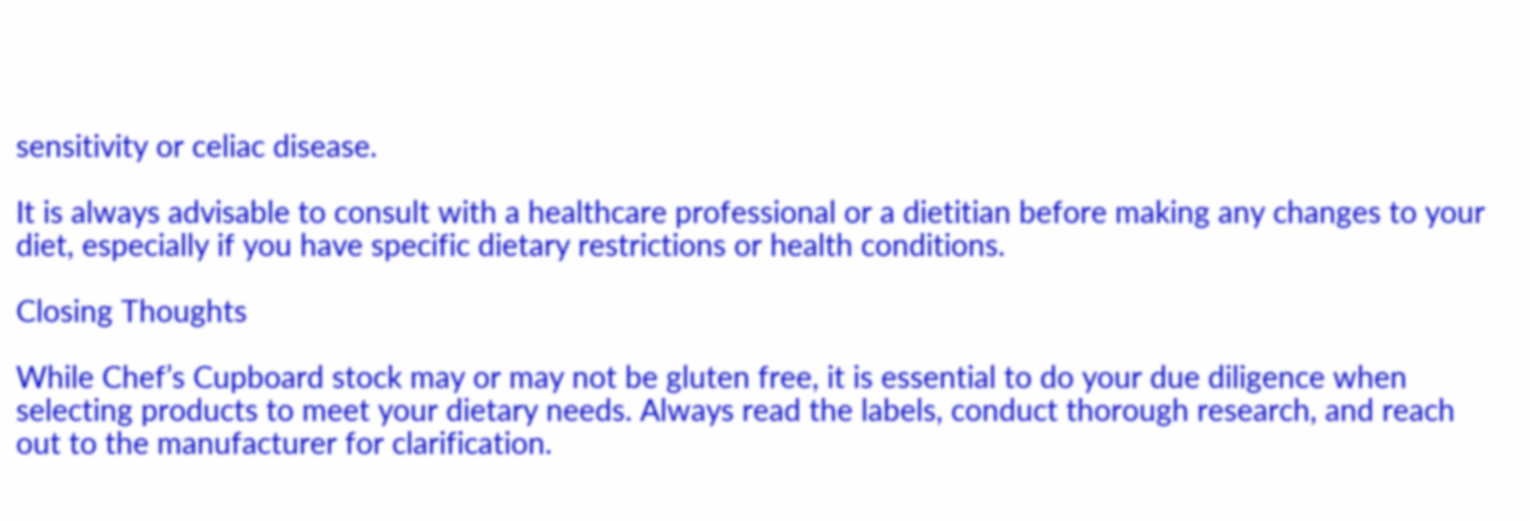sensitivity or celiac disease.

It is always advisable to consult with a healthcare professional or a dietitian before making any changes to your diet, especially if you have specific dietary restrictions or health conditions.

Closing Thoughts

While Chef’s Cupboard stock may or may not be gluten free, it is essential to do your due diligence when selecting products to meet your dietary needs. Always read the labels, conduct thorough research, and reach out to the manufacturer for clarification.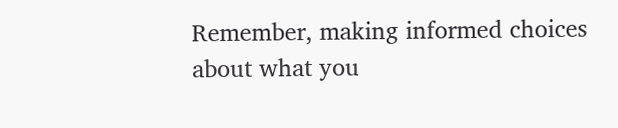Remember, making informed choices about what you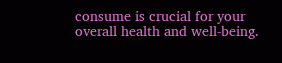consume is crucial for your overall health and well-being.